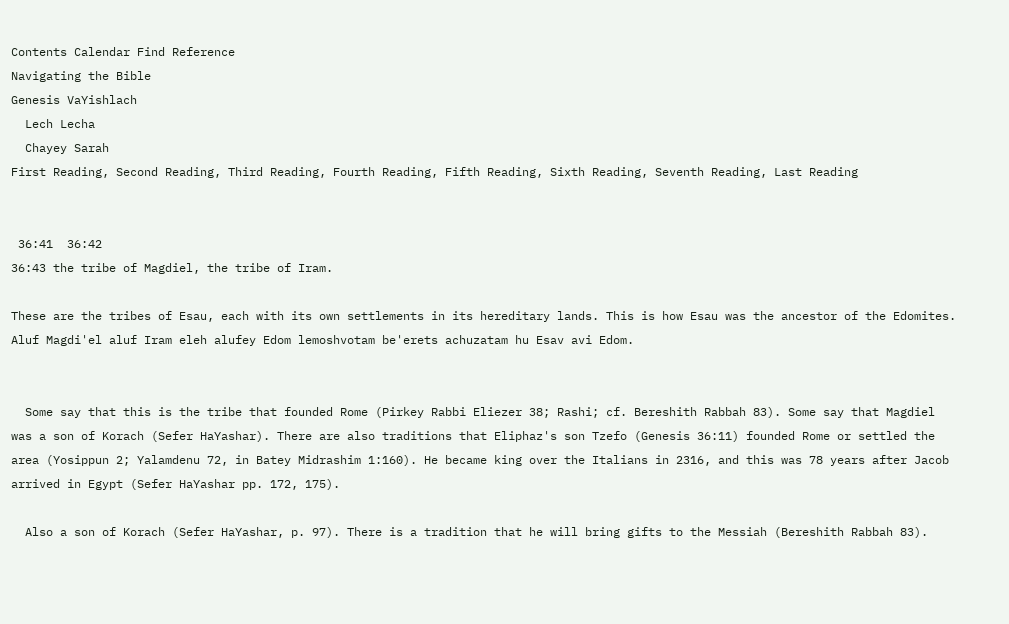Contents Calendar Find Reference
Navigating the Bible
Genesis VaYishlach
  Lech Lecha
  Chayey Sarah
First Reading, Second Reading, Third Reading, Fourth Reading, Fifth Reading, Sixth Reading, Seventh Reading, Last Reading


 36:41  36:42
36:43 the tribe of Magdiel, the tribe of Iram.

These are the tribes of Esau, each with its own settlements in its hereditary lands. This is how Esau was the ancestor of the Edomites.
Aluf Magdi'el aluf Iram eleh alufey Edom lemoshvotam be'erets achuzatam hu Esav avi Edom.


  Some say that this is the tribe that founded Rome (Pirkey Rabbi Eliezer 38; Rashi; cf. Bereshith Rabbah 83). Some say that Magdiel was a son of Korach (Sefer HaYashar). There are also traditions that Eliphaz's son Tzefo (Genesis 36:11) founded Rome or settled the area (Yosippun 2; Yalamdenu 72, in Batey Midrashim 1:160). He became king over the Italians in 2316, and this was 78 years after Jacob arrived in Egypt (Sefer HaYashar pp. 172, 175).

  Also a son of Korach (Sefer HaYashar, p. 97). There is a tradition that he will bring gifts to the Messiah (Bereshith Rabbah 83).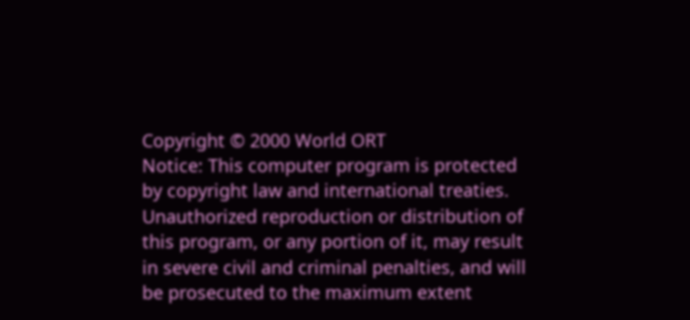Copyright © 2000 World ORT
Notice: This computer program is protected by copyright law and international treaties. Unauthorized reproduction or distribution of this program, or any portion of it, may result in severe civil and criminal penalties, and will be prosecuted to the maximum extent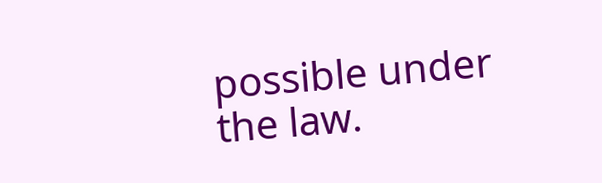possible under the law.